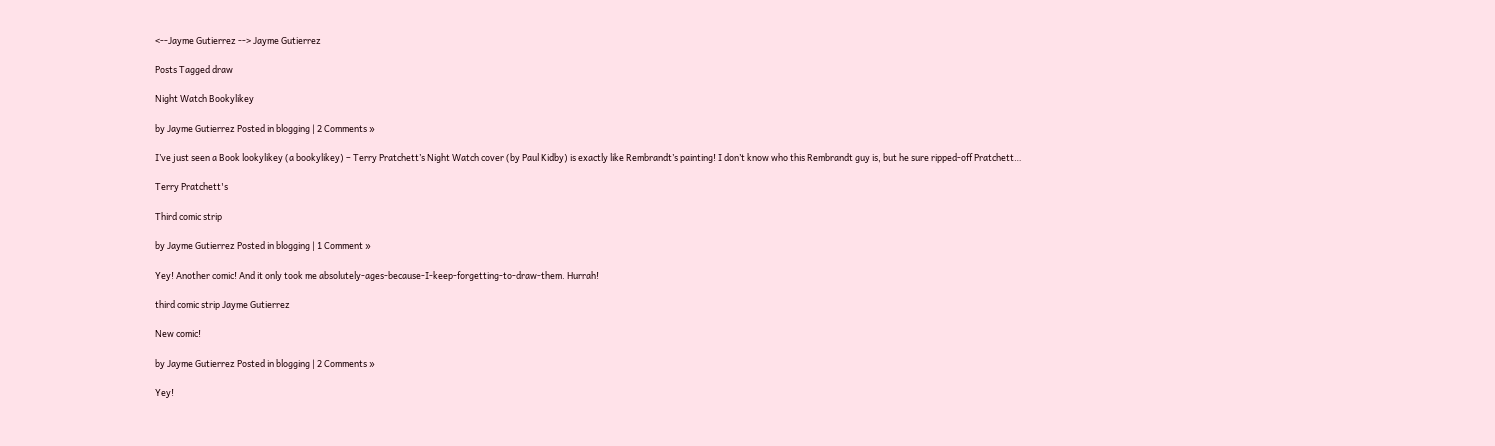<--Jayme Gutierrez --> Jayme Gutierrez

Posts Tagged draw

Night Watch Bookylikey

by Jayme Gutierrez Posted in blogging | 2 Comments »

I’ve just seen a Book lookylikey (a bookylikey) – Terry Pratchett’s Night Watch cover (by Paul Kidby) is exactly like Rembrandt’s painting! I don’t know who this Rembrandt guy is, but he sure ripped-off Pratchett…

Terry Pratchett's

Third comic strip

by Jayme Gutierrez Posted in blogging | 1 Comment »

Yey! Another comic! And it only took me absolutely-ages-because-I-keep-forgetting-to-draw-them. Hurrah!

third comic strip Jayme Gutierrez

New comic!

by Jayme Gutierrez Posted in blogging | 2 Comments »

Yey!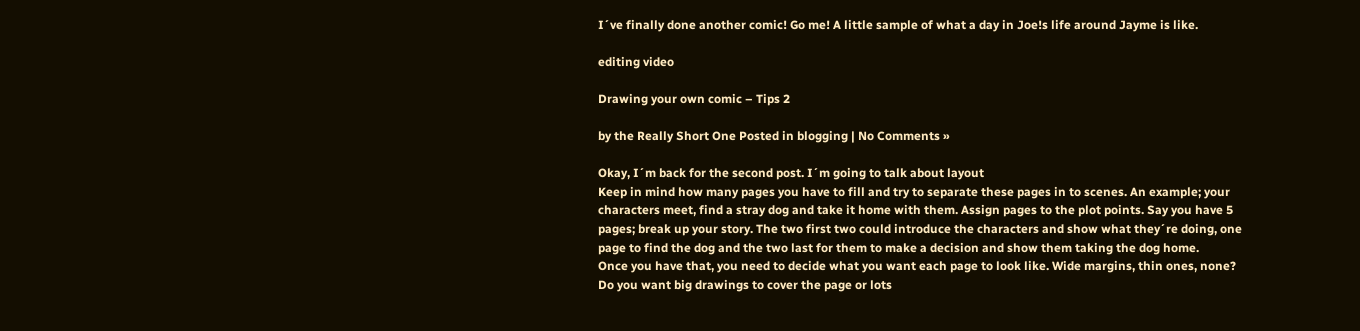I´ve finally done another comic! Go me! A little sample of what a day in Joe!s life around Jayme is like.

editing video

Drawing your own comic – Tips 2

by the Really Short One Posted in blogging | No Comments »

Okay, I´m back for the second post. I´m going to talk about layout
Keep in mind how many pages you have to fill and try to separate these pages in to scenes. An example; your characters meet, find a stray dog and take it home with them. Assign pages to the plot points. Say you have 5 pages; break up your story. The two first two could introduce the characters and show what they´re doing, one page to find the dog and the two last for them to make a decision and show them taking the dog home.
Once you have that, you need to decide what you want each page to look like. Wide margins, thin ones, none? Do you want big drawings to cover the page or lots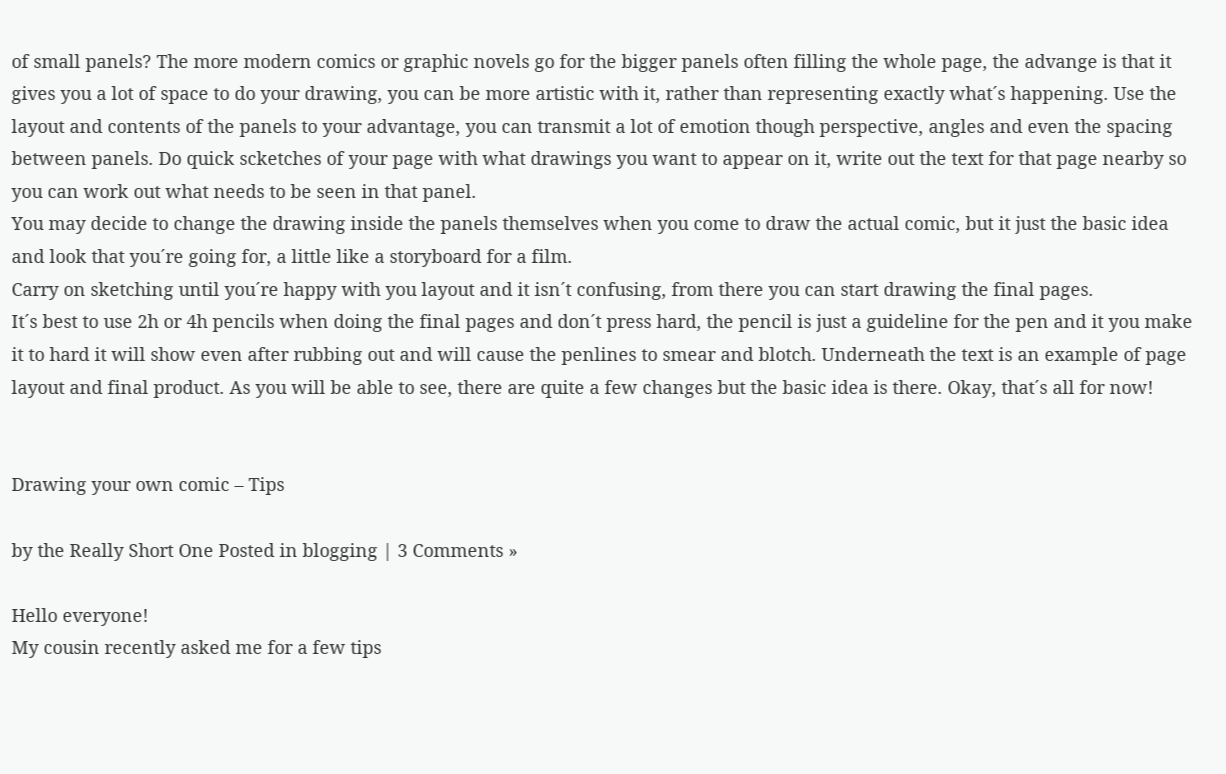of small panels? The more modern comics or graphic novels go for the bigger panels often filling the whole page, the advange is that it gives you a lot of space to do your drawing, you can be more artistic with it, rather than representing exactly what´s happening. Use the layout and contents of the panels to your advantage, you can transmit a lot of emotion though perspective, angles and even the spacing between panels. Do quick scketches of your page with what drawings you want to appear on it, write out the text for that page nearby so you can work out what needs to be seen in that panel.
You may decide to change the drawing inside the panels themselves when you come to draw the actual comic, but it just the basic idea and look that you´re going for, a little like a storyboard for a film.
Carry on sketching until you´re happy with you layout and it isn´t confusing, from there you can start drawing the final pages.
It´s best to use 2h or 4h pencils when doing the final pages and don´t press hard, the pencil is just a guideline for the pen and it you make it to hard it will show even after rubbing out and will cause the penlines to smear and blotch. Underneath the text is an example of page layout and final product. As you will be able to see, there are quite a few changes but the basic idea is there. Okay, that´s all for now!


Drawing your own comic – Tips

by the Really Short One Posted in blogging | 3 Comments »

Hello everyone!
My cousin recently asked me for a few tips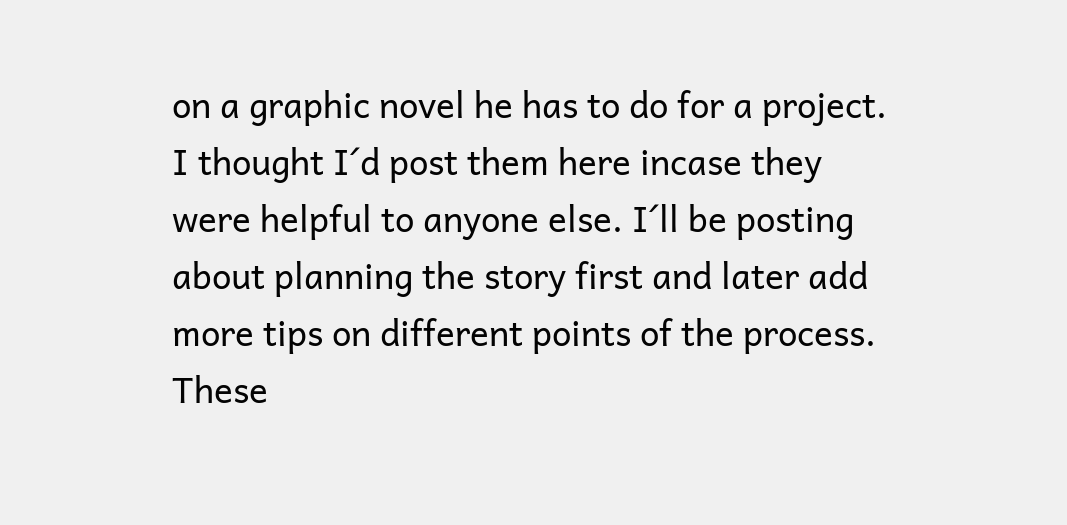on a graphic novel he has to do for a project. I thought I´d post them here incase they were helpful to anyone else. I´ll be posting about planning the story first and later add more tips on different points of the process. These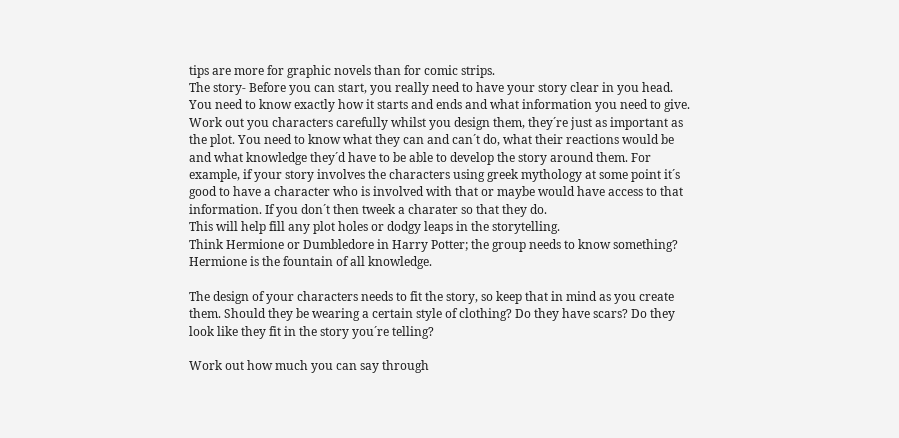tips are more for graphic novels than for comic strips.
The story- Before you can start, you really need to have your story clear in you head. You need to know exactly how it starts and ends and what information you need to give. Work out you characters carefully whilst you design them, they´re just as important as the plot. You need to know what they can and can´t do, what their reactions would be and what knowledge they´d have to be able to develop the story around them. For example, if your story involves the characters using greek mythology at some point it´s good to have a character who is involved with that or maybe would have access to that information. If you don´t then tweek a charater so that they do.
This will help fill any plot holes or dodgy leaps in the storytelling.
Think Hermione or Dumbledore in Harry Potter; the group needs to know something? Hermione is the fountain of all knowledge.

The design of your characters needs to fit the story, so keep that in mind as you create them. Should they be wearing a certain style of clothing? Do they have scars? Do they look like they fit in the story you´re telling?

Work out how much you can say through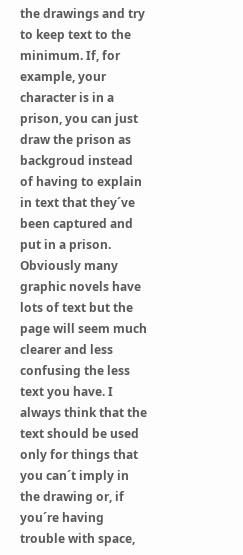the drawings and try to keep text to the minimum. If, for example, your character is in a prison, you can just draw the prison as backgroud instead of having to explain in text that they´ve been captured and put in a prison.
Obviously many graphic novels have lots of text but the page will seem much clearer and less confusing the less text you have. I always think that the text should be used only for things that you can´t imply in the drawing or, if you´re having trouble with space,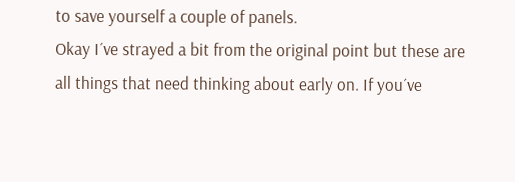to save yourself a couple of panels.
Okay I´ve strayed a bit from the original point but these are all things that need thinking about early on. If you´ve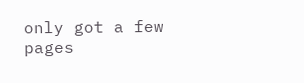only got a few pages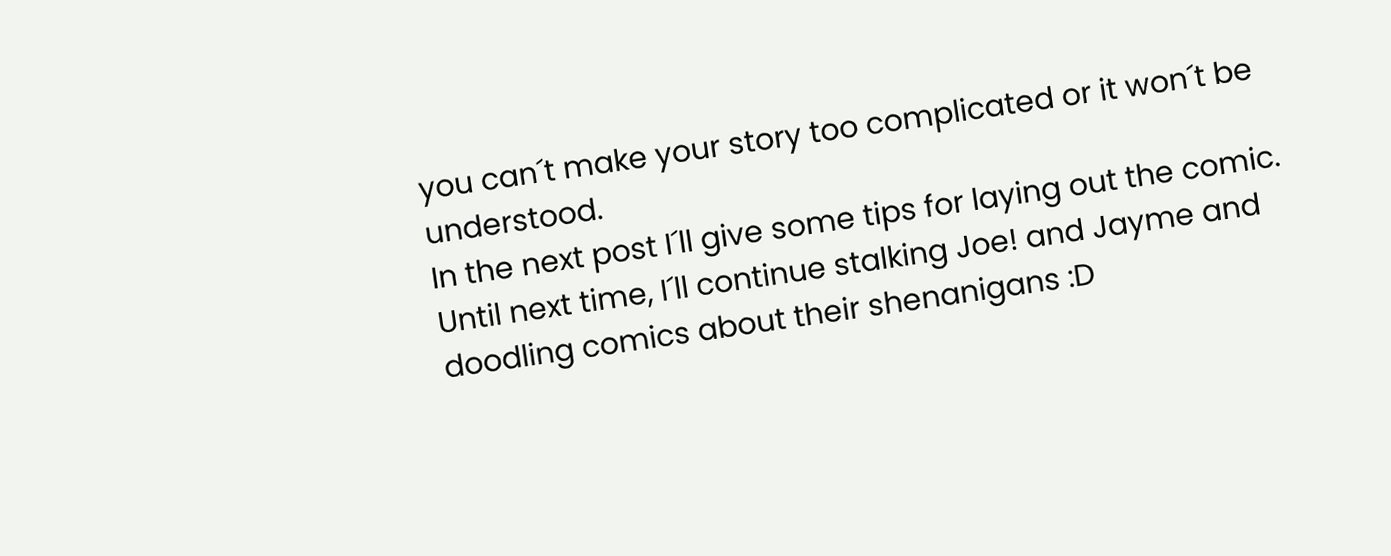you can´t make your story too complicated or it won´t be understood.
In the next post I´ll give some tips for laying out the comic.
Until next time, I´ll continue stalking Joe! and Jayme and doodling comics about their shenanigans :D